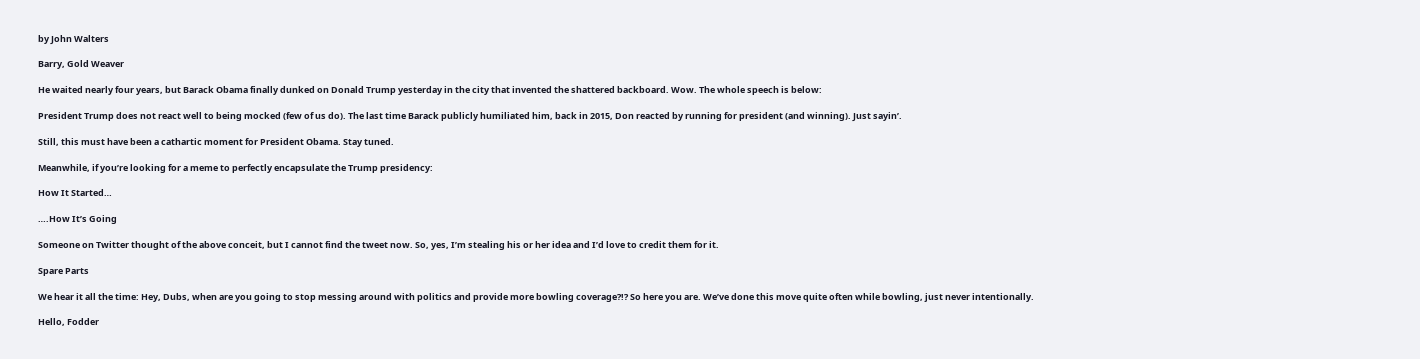by John Walters

Barry, Gold Weaver

He waited nearly four years, but Barack Obama finally dunked on Donald Trump yesterday in the city that invented the shattered backboard. Wow. The whole speech is below:

President Trump does not react well to being mocked (few of us do). The last time Barack publicly humiliated him, back in 2015, Don reacted by running for president (and winning). Just sayin’.

Still, this must have been a cathartic moment for President Obama. Stay tuned.

Meanwhile, if you’re looking for a meme to perfectly encapsulate the Trump presidency:

How It Started…

….How It’s Going

Someone on Twitter thought of the above conceit, but I cannot find the tweet now. So, yes, I’m stealing his or her idea and I’d love to credit them for it.

Spare Parts

We hear it all the time: Hey, Dubs, when are you going to stop messing around with politics and provide more bowling coverage?!? So here you are. We’ve done this move quite often while bowling, just never intentionally.

Hello, Fodder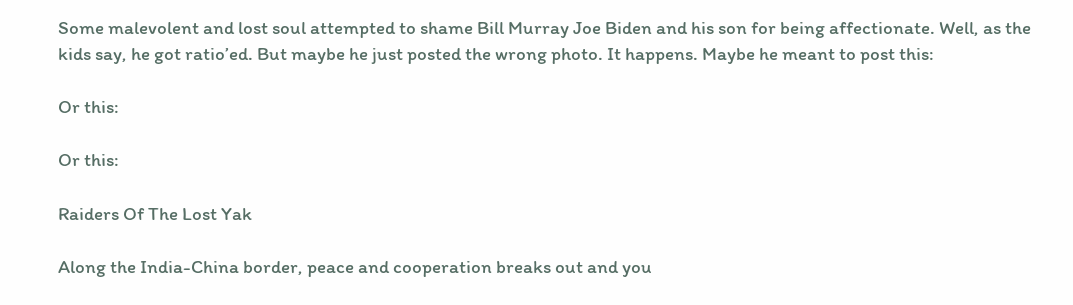Some malevolent and lost soul attempted to shame Bill Murray Joe Biden and his son for being affectionate. Well, as the kids say, he got ratio’ed. But maybe he just posted the wrong photo. It happens. Maybe he meant to post this:

Or this:

Or this:

Raiders Of The Lost Yak

Along the India-China border, peace and cooperation breaks out and you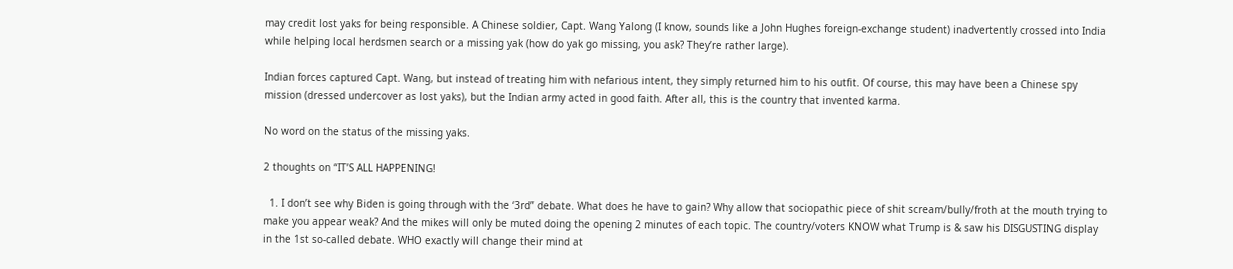may credit lost yaks for being responsible. A Chinese soldier, Capt. Wang Yalong (I know, sounds like a John Hughes foreign-exchange student) inadvertently crossed into India while helping local herdsmen search or a missing yak (how do yak go missing, you ask? They’re rather large).

Indian forces captured Capt. Wang, but instead of treating him with nefarious intent, they simply returned him to his outfit. Of course, this may have been a Chinese spy mission (dressed undercover as lost yaks), but the Indian army acted in good faith. After all, this is the country that invented karma.

No word on the status of the missing yaks.

2 thoughts on “IT’S ALL HAPPENING!

  1. I don’t see why Biden is going through with the ‘3rd” debate. What does he have to gain? Why allow that sociopathic piece of shit scream/bully/froth at the mouth trying to make you appear weak? And the mikes will only be muted doing the opening 2 minutes of each topic. The country/voters KNOW what Trump is & saw his DISGUSTING display in the 1st so-called debate. WHO exactly will change their mind at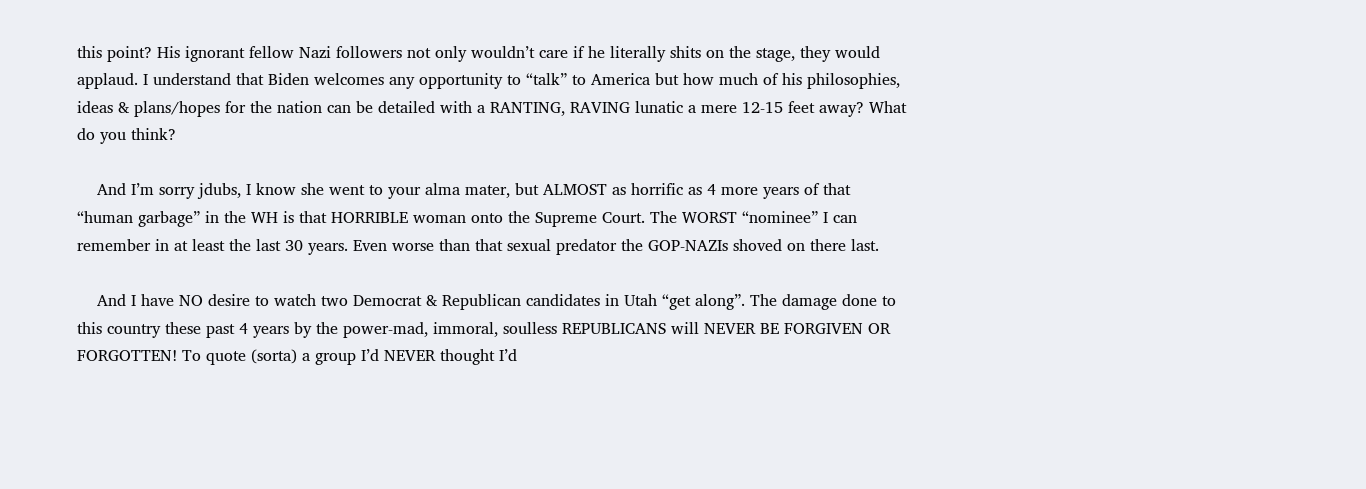this point? His ignorant fellow Nazi followers not only wouldn’t care if he literally shits on the stage, they would applaud. I understand that Biden welcomes any opportunity to “talk” to America but how much of his philosophies, ideas & plans/hopes for the nation can be detailed with a RANTING, RAVING lunatic a mere 12-15 feet away? What do you think?

    And I’m sorry jdubs, I know she went to your alma mater, but ALMOST as horrific as 4 more years of that “human garbage” in the WH is that HORRIBLE woman onto the Supreme Court. The WORST “nominee” I can remember in at least the last 30 years. Even worse than that sexual predator the GOP-NAZIs shoved on there last.

    And I have NO desire to watch two Democrat & Republican candidates in Utah “get along”. The damage done to this country these past 4 years by the power-mad, immoral, soulless REPUBLICANS will NEVER BE FORGIVEN OR FORGOTTEN! To quote (sorta) a group I’d NEVER thought I’d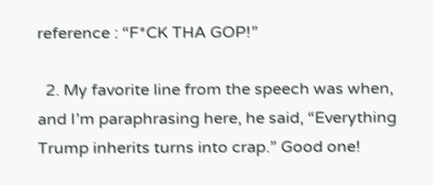reference : “F*CK THA GOP!”

  2. My favorite line from the speech was when, and I’m paraphrasing here, he said, “Everything Trump inherits turns into crap.” Good one!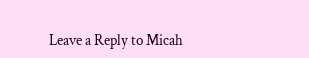Leave a Reply to Micah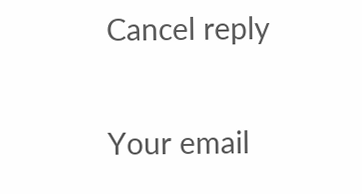Cancel reply

Your email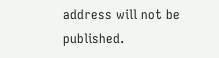address will not be published.